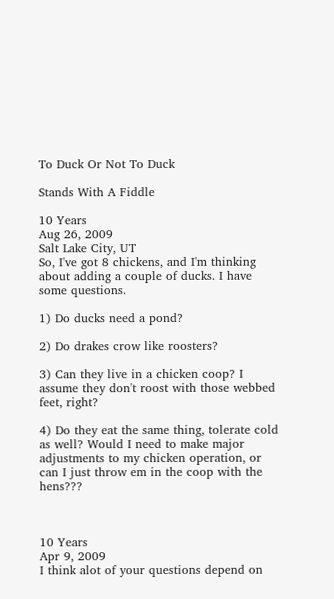To Duck Or Not To Duck

Stands With A Fiddle

10 Years
Aug 26, 2009
Salt Lake City, UT
So, I've got 8 chickens, and I'm thinking about adding a couple of ducks. I have some questions.

1) Do ducks need a pond?

2) Do drakes crow like roosters?

3) Can they live in a chicken coop? I assume they don't roost with those webbed feet, right?

4) Do they eat the same thing, tolerate cold as well? Would I need to make major adjustments to my chicken operation, or can I just throw em in the coop with the hens???



10 Years
Apr 9, 2009
I think alot of your questions depend on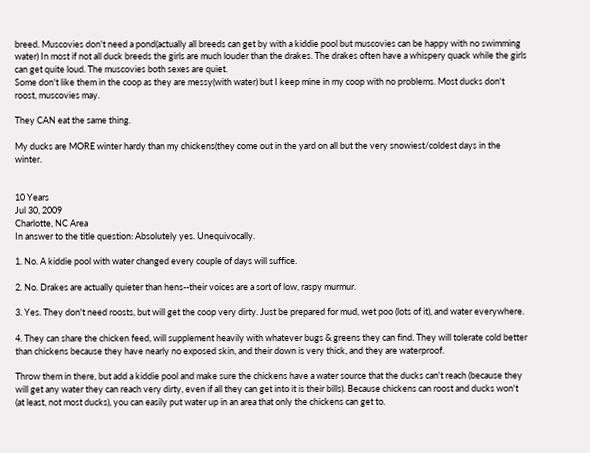breed. Muscovies don't need a pond(actually all breeds can get by with a kiddie pool but muscovies can be happy with no swimming water) In most if not all duck breeds the girls are much louder than the drakes. The drakes often have a whispery quack while the girls can get quite loud. The muscovies both sexes are quiet.
Some don't like them in the coop as they are messy(with water) but I keep mine in my coop with no problems. Most ducks don't roost, muscovies may.

They CAN eat the same thing.

My ducks are MORE winter hardy than my chickens(they come out in the yard on all but the very snowiest/coldest days in the winter.


10 Years
Jul 30, 2009
Charlotte, NC Area
In answer to the title question: Absolutely yes. Unequivocally.

1. No. A kiddie pool with water changed every couple of days will suffice.

2. No. Drakes are actually quieter than hens--their voices are a sort of low, raspy murmur.

3. Yes. They don't need roosts, but will get the coop very dirty. Just be prepared for mud, wet poo (lots of it), and water everywhere.

4. They can share the chicken feed, will supplement heavily with whatever bugs & greens they can find. They will tolerate cold better than chickens because they have nearly no exposed skin, and their down is very thick, and they are waterproof.

Throw them in there, but add a kiddie pool and make sure the chickens have a water source that the ducks can't reach (because they will get any water they can reach very dirty, even if all they can get into it is their bills). Because chickens can roost and ducks won't (at least, not most ducks), you can easily put water up in an area that only the chickens can get to.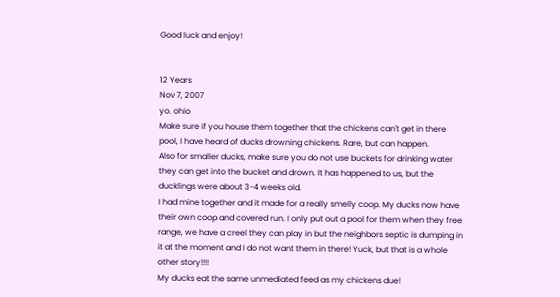Good luck and enjoy!


12 Years
Nov 7, 2007
yo. ohio
Make sure if you house them together that the chickens can't get in there pool, I have heard of ducks drowning chickens. Rare, but can happen.
Also for smaller ducks, make sure you do not use buckets for drinking water they can get into the bucket and drown. It has happened to us, but the ducklings were about 3-4 weeks old.
I had mine together and it made for a really smelly coop. My ducks now have their own coop and covered run. I only put out a pool for them when they free range, we have a creel they can play in but the neighbors septic is dumping in it at the moment and I do not want them in there! Yuck, but that is a whole other story!!!!
My ducks eat the same unmediated feed as my chickens due!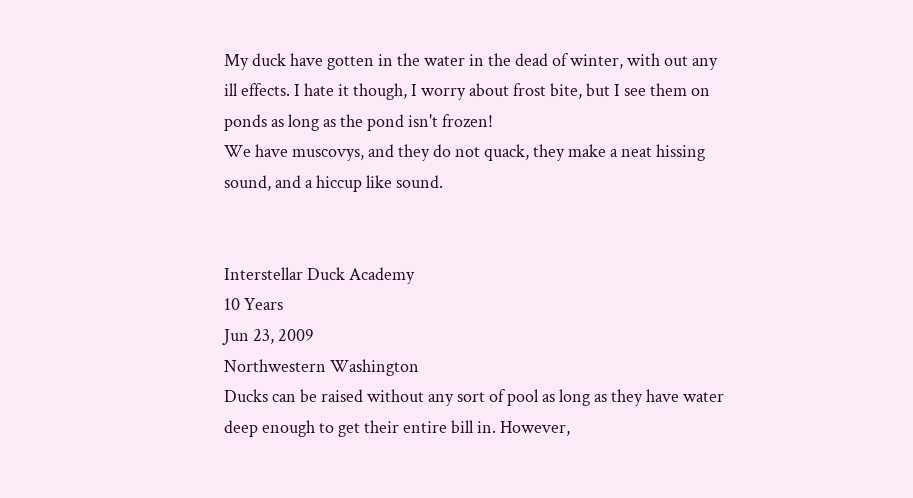My duck have gotten in the water in the dead of winter, with out any ill effects. I hate it though, I worry about frost bite, but I see them on ponds as long as the pond isn't frozen!
We have muscovys, and they do not quack, they make a neat hissing sound, and a hiccup like sound.


Interstellar Duck Academy
10 Years
Jun 23, 2009
Northwestern Washington
Ducks can be raised without any sort of pool as long as they have water deep enough to get their entire bill in. However,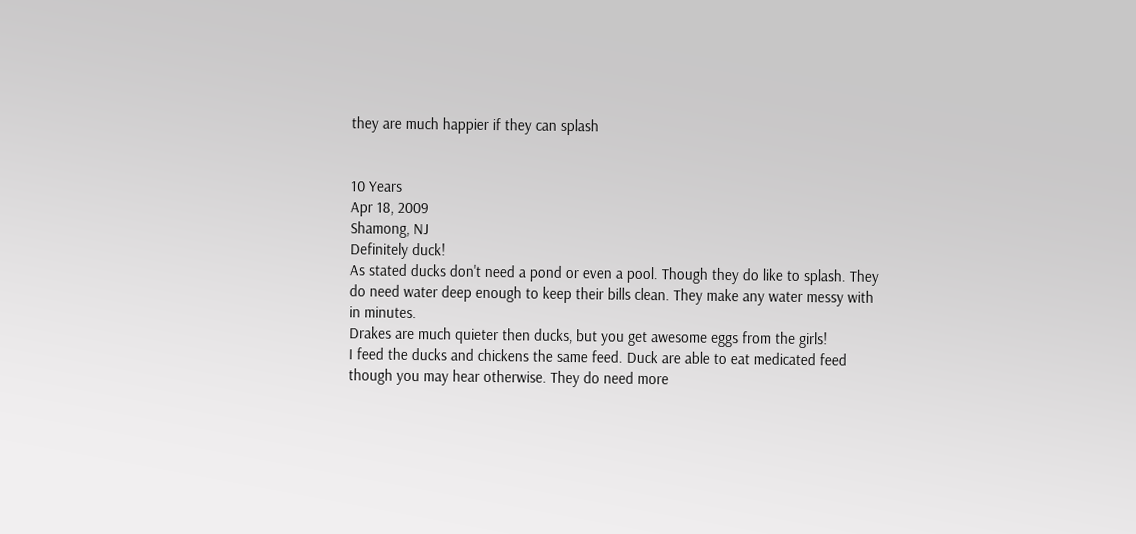they are much happier if they can splash


10 Years
Apr 18, 2009
Shamong, NJ
Definitely duck!
As stated ducks don't need a pond or even a pool. Though they do like to splash. They do need water deep enough to keep their bills clean. They make any water messy with in minutes.
Drakes are much quieter then ducks, but you get awesome eggs from the girls!
I feed the ducks and chickens the same feed. Duck are able to eat medicated feed though you may hear otherwise. They do need more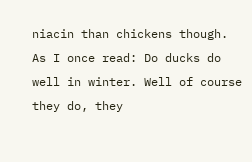niacin than chickens though.
As I once read: Do ducks do well in winter. Well of course they do, they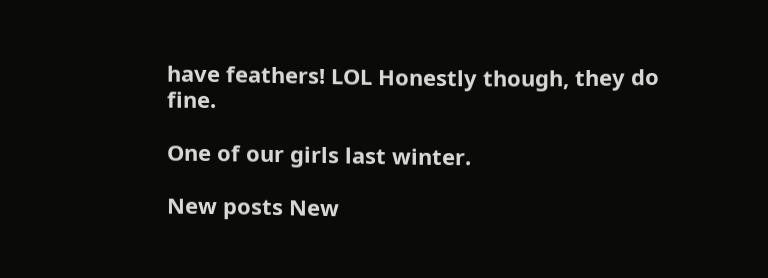have feathers! LOL Honestly though, they do fine.

One of our girls last winter.

New posts New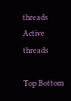threads Active threads

Top Bottom